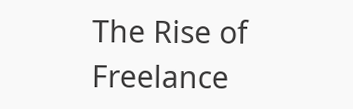The Rise of Freelance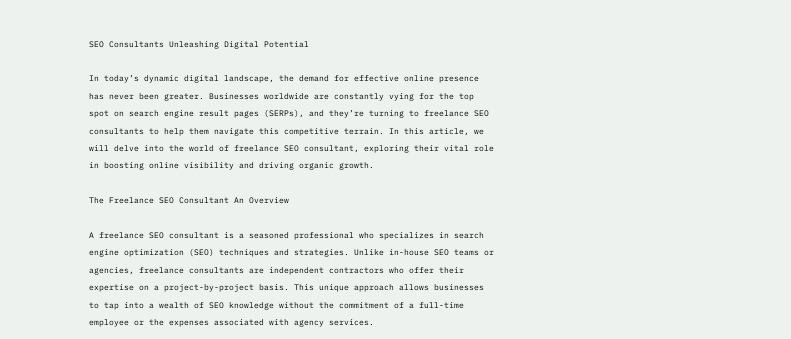SEO Consultants Unleashing Digital Potential

In today’s dynamic digital landscape, the demand for effective online presence has never been greater. Businesses worldwide are constantly vying for the top spot on search engine result pages (SERPs), and they’re turning to freelance SEO consultants to help them navigate this competitive terrain. In this article, we will delve into the world of freelance SEO consultant, exploring their vital role in boosting online visibility and driving organic growth.

The Freelance SEO Consultant An Overview

A freelance SEO consultant is a seasoned professional who specializes in search engine optimization (SEO) techniques and strategies. Unlike in-house SEO teams or agencies, freelance consultants are independent contractors who offer their expertise on a project-by-project basis. This unique approach allows businesses to tap into a wealth of SEO knowledge without the commitment of a full-time employee or the expenses associated with agency services.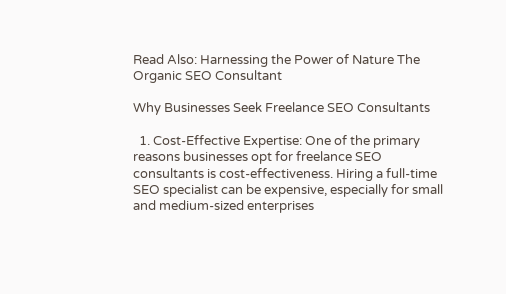Read Also: Harnessing the Power of Nature The Organic SEO Consultant

Why Businesses Seek Freelance SEO Consultants

  1. Cost-Effective Expertise: One of the primary reasons businesses opt for freelance SEO consultants is cost-effectiveness. Hiring a full-time SEO specialist can be expensive, especially for small and medium-sized enterprises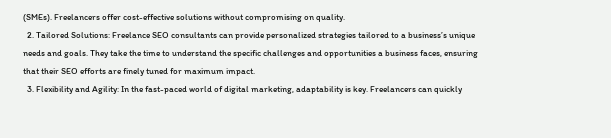(SMEs). Freelancers offer cost-effective solutions without compromising on quality.
  2. Tailored Solutions: Freelance SEO consultants can provide personalized strategies tailored to a business’s unique needs and goals. They take the time to understand the specific challenges and opportunities a business faces, ensuring that their SEO efforts are finely tuned for maximum impact.
  3. Flexibility and Agility: In the fast-paced world of digital marketing, adaptability is key. Freelancers can quickly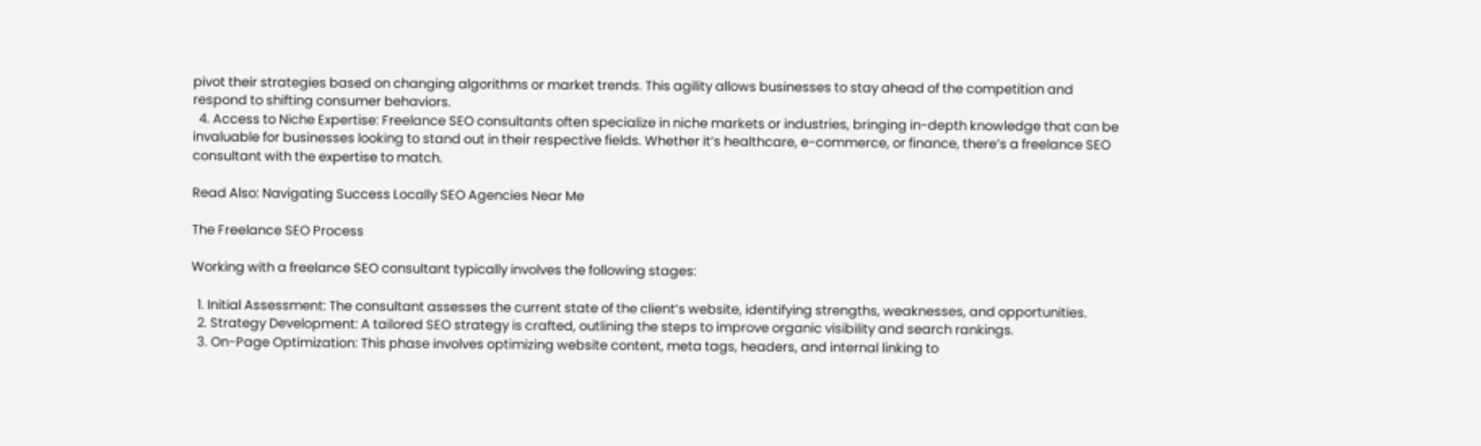pivot their strategies based on changing algorithms or market trends. This agility allows businesses to stay ahead of the competition and respond to shifting consumer behaviors.
  4. Access to Niche Expertise: Freelance SEO consultants often specialize in niche markets or industries, bringing in-depth knowledge that can be invaluable for businesses looking to stand out in their respective fields. Whether it’s healthcare, e-commerce, or finance, there’s a freelance SEO consultant with the expertise to match.

Read Also: Navigating Success Locally SEO Agencies Near Me

The Freelance SEO Process

Working with a freelance SEO consultant typically involves the following stages:

  1. Initial Assessment: The consultant assesses the current state of the client’s website, identifying strengths, weaknesses, and opportunities.
  2. Strategy Development: A tailored SEO strategy is crafted, outlining the steps to improve organic visibility and search rankings.
  3. On-Page Optimization: This phase involves optimizing website content, meta tags, headers, and internal linking to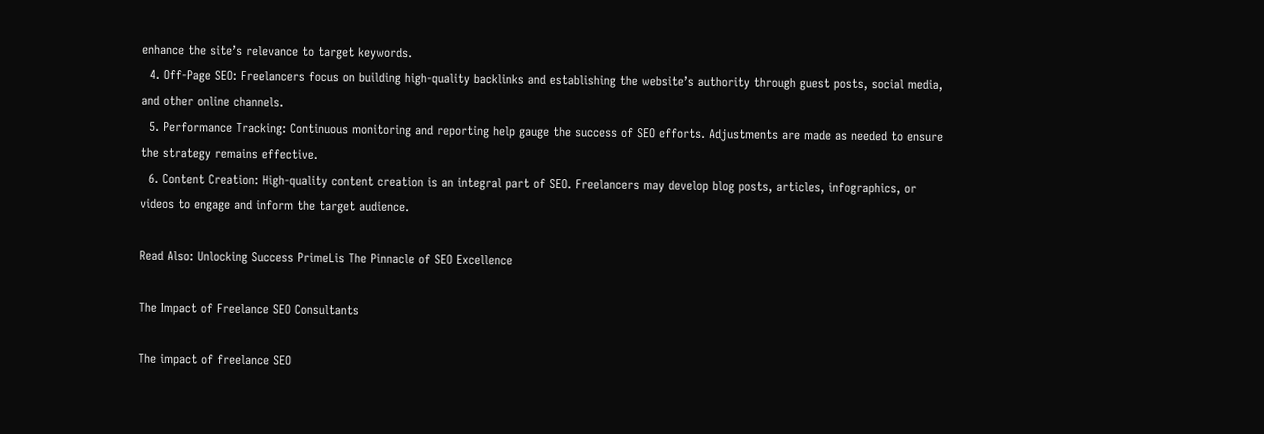enhance the site’s relevance to target keywords.
  4. Off-Page SEO: Freelancers focus on building high-quality backlinks and establishing the website’s authority through guest posts, social media, and other online channels.
  5. Performance Tracking: Continuous monitoring and reporting help gauge the success of SEO efforts. Adjustments are made as needed to ensure the strategy remains effective.
  6. Content Creation: High-quality content creation is an integral part of SEO. Freelancers may develop blog posts, articles, infographics, or videos to engage and inform the target audience.

Read Also: Unlocking Success PrimeLis The Pinnacle of SEO Excellence

The Impact of Freelance SEO Consultants

The impact of freelance SEO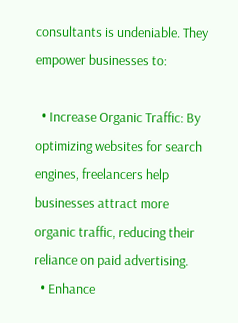consultants is undeniable. They empower businesses to:

  • Increase Organic Traffic: By optimizing websites for search engines, freelancers help businesses attract more organic traffic, reducing their reliance on paid advertising.
  • Enhance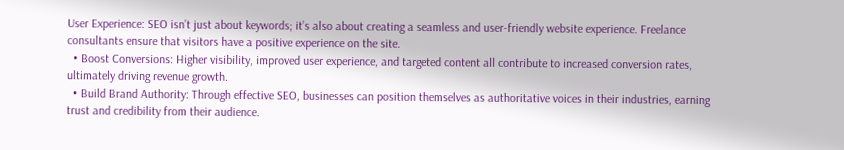User Experience: SEO isn’t just about keywords; it’s also about creating a seamless and user-friendly website experience. Freelance consultants ensure that visitors have a positive experience on the site.
  • Boost Conversions: Higher visibility, improved user experience, and targeted content all contribute to increased conversion rates, ultimately driving revenue growth.
  • Build Brand Authority: Through effective SEO, businesses can position themselves as authoritative voices in their industries, earning trust and credibility from their audience.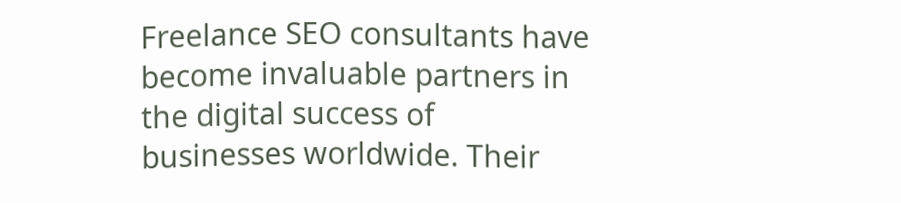Freelance SEO consultants have become invaluable partners in the digital success of businesses worldwide. Their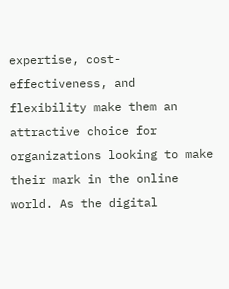expertise, cost-effectiveness, and flexibility make them an attractive choice for organizations looking to make their mark in the online world. As the digital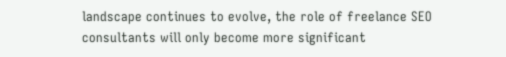landscape continues to evolve, the role of freelance SEO consultants will only become more significant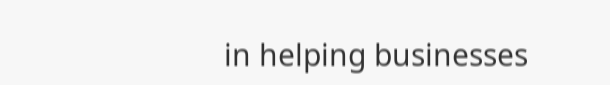in helping businesses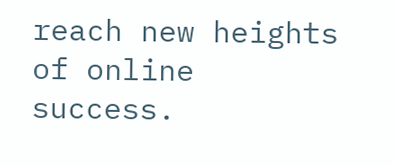reach new heights of online success.